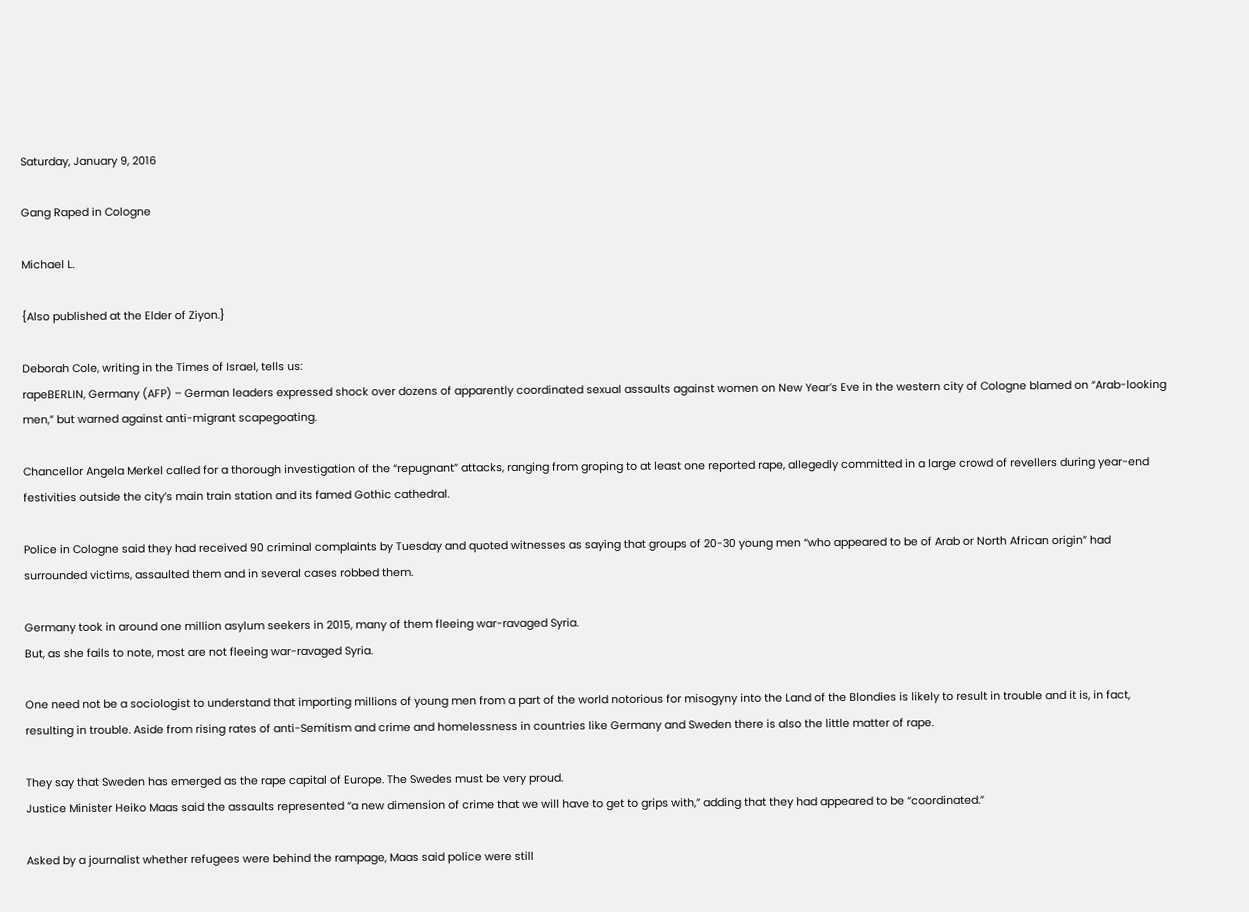Saturday, January 9, 2016

Gang Raped in Cologne

Michael L.

{Also published at the Elder of Ziyon.}

Deborah Cole, writing in the Times of Israel, tells us:
rapeBERLIN, Germany (AFP) – German leaders expressed shock over dozens of apparently coordinated sexual assaults against women on New Year’s Eve in the western city of Cologne blamed on “Arab-looking men,” but warned against anti-migrant scapegoating.

Chancellor Angela Merkel called for a thorough investigation of the “repugnant” attacks, ranging from groping to at least one reported rape, allegedly committed in a large crowd of revellers during year-end festivities outside the city’s main train station and its famed Gothic cathedral.

Police in Cologne said they had received 90 criminal complaints by Tuesday and quoted witnesses as saying that groups of 20-30 young men “who appeared to be of Arab or North African origin” had surrounded victims, assaulted them and in several cases robbed them.

Germany took in around one million asylum seekers in 2015, many of them fleeing war-ravaged Syria.
But, as she fails to note, most are not fleeing war-ravaged Syria.

One need not be a sociologist to understand that importing millions of young men from a part of the world notorious for misogyny into the Land of the Blondies is likely to result in trouble and it is, in fact, resulting in trouble. Aside from rising rates of anti-Semitism and crime and homelessness in countries like Germany and Sweden there is also the little matter of rape.

They say that Sweden has emerged as the rape capital of Europe. The Swedes must be very proud.
Justice Minister Heiko Maas said the assaults represented “a new dimension of crime that we will have to get to grips with,” adding that they had appeared to be “coordinated.”

Asked by a journalist whether refugees were behind the rampage, Maas said police were still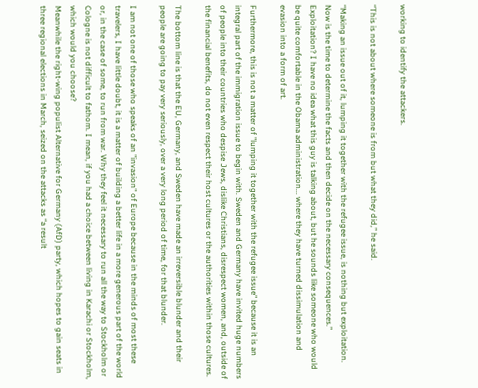working to identify the attackers.

“This is not about where someone is from but what they did,” he said.

“Making an issue out of it, lumping it together with the refugee issue, is nothing but exploitation. Now is the time to determine the facts and then decide on the necessary consequences.”
Exploitation? I have no idea what this guy is talking about, but he sounds like someone who would be quite comfortable in the Obama administration... where they have turned dissimulation and evasion into a form of art.

Furthermore, this is not a matter of "lumping it together with the refugee issue" because it is an integral part of the immigration issue to begin with. Sweden and Germany have invited huge numbers of people into their countries who despise Jews, dislike Christians, disrespect women, and, outside of the financial benefits, do not even respect their host cultures or the authorities within those cultures.

The bottom line is that the EU, Germany, and Sweden have made an irreversible blunder and their people are going to pay very seriously, over a very long period of time, for that blunder.

I am not one of those who speaks of an "invasion" of Europe because in the minds of most these travelers, I have little doubt, it is a matter of building a better life in a more generous part of the world or, in the case of some, to run from war. Why they feel it necessary to run all the way to Stockholm or Cologne is not difficult to fathom. I mean, if you had a choice between living in Karachi or Stockholm, which would you choose?
Meanwhile the right-wing populist Alternative for Germany (AfD) party, which hopes to gain seats in three regional elections in March, seized on the attacks as “a result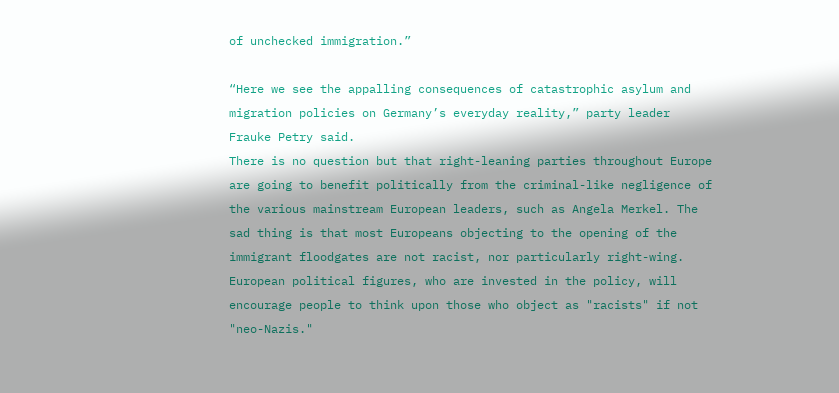of unchecked immigration.”

“Here we see the appalling consequences of catastrophic asylum and migration policies on Germany’s everyday reality,” party leader Frauke Petry said.
There is no question but that right-leaning parties throughout Europe are going to benefit politically from the criminal-like negligence of the various mainstream European leaders, such as Angela Merkel. The sad thing is that most Europeans objecting to the opening of the immigrant floodgates are not racist, nor particularly right-wing. European political figures, who are invested in the policy, will encourage people to think upon those who object as "racists" if not "neo-Nazis."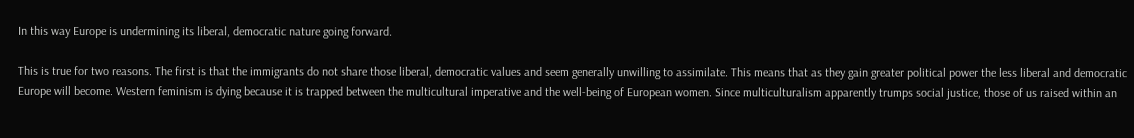In this way Europe is undermining its liberal, democratic nature going forward.

This is true for two reasons. The first is that the immigrants do not share those liberal, democratic values and seem generally unwilling to assimilate. This means that as they gain greater political power the less liberal and democratic Europe will become. Western feminism is dying because it is trapped between the multicultural imperative and the well-being of European women. Since multiculturalism apparently trumps social justice, those of us raised within an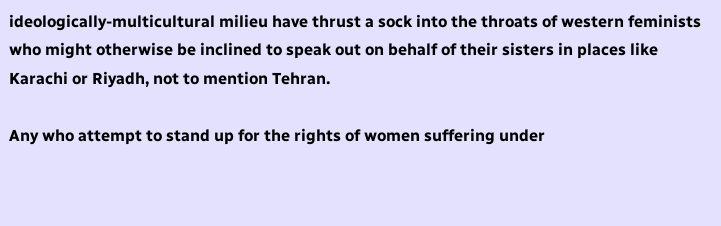ideologically-multicultural milieu have thrust a sock into the throats of western feminists who might otherwise be inclined to speak out on behalf of their sisters in places like Karachi or Riyadh, not to mention Tehran.

Any who attempt to stand up for the rights of women suffering under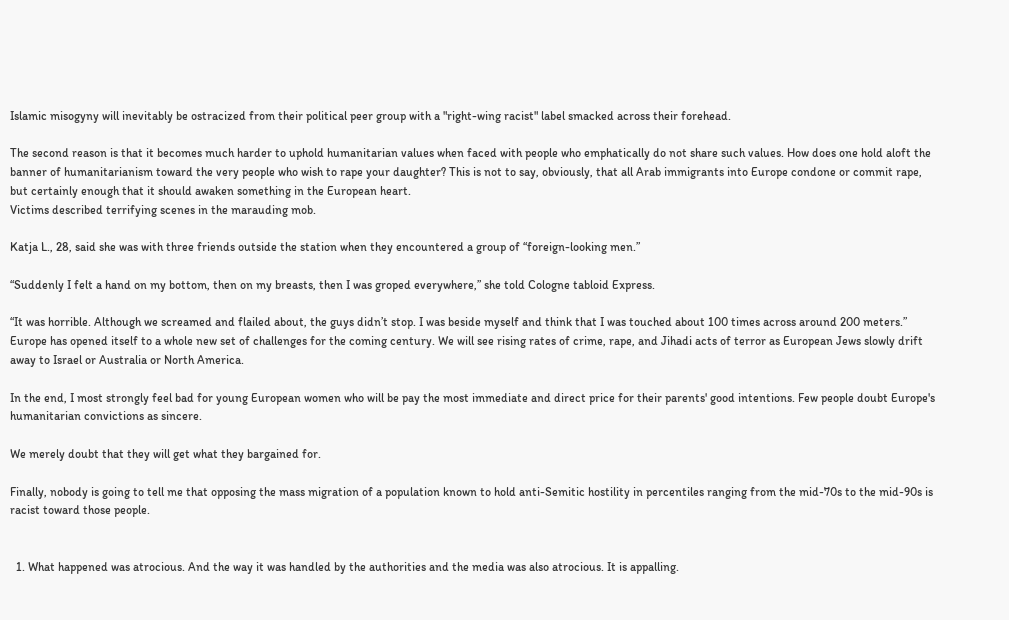Islamic misogyny will inevitably be ostracized from their political peer group with a "right-wing racist" label smacked across their forehead.

The second reason is that it becomes much harder to uphold humanitarian values when faced with people who emphatically do not share such values. How does one hold aloft the banner of humanitarianism toward the very people who wish to rape your daughter? This is not to say, obviously, that all Arab immigrants into Europe condone or commit rape, but certainly enough that it should awaken something in the European heart.
Victims described terrifying scenes in the marauding mob.

Katja L., 28, said she was with three friends outside the station when they encountered a group of “foreign-looking men.”

“Suddenly I felt a hand on my bottom, then on my breasts, then I was groped everywhere,” she told Cologne tabloid Express.

“It was horrible. Although we screamed and flailed about, the guys didn’t stop. I was beside myself and think that I was touched about 100 times across around 200 meters.”
Europe has opened itself to a whole new set of challenges for the coming century. We will see rising rates of crime, rape, and Jihadi acts of terror as European Jews slowly drift away to Israel or Australia or North America.

In the end, I most strongly feel bad for young European women who will be pay the most immediate and direct price for their parents' good intentions. Few people doubt Europe's humanitarian convictions as sincere.

We merely doubt that they will get what they bargained for.

Finally, nobody is going to tell me that opposing the mass migration of a population known to hold anti-Semitic hostility in percentiles ranging from the mid-70s to the mid-90s is racist toward those people.


  1. What happened was atrocious. And the way it was handled by the authorities and the media was also atrocious. It is appalling.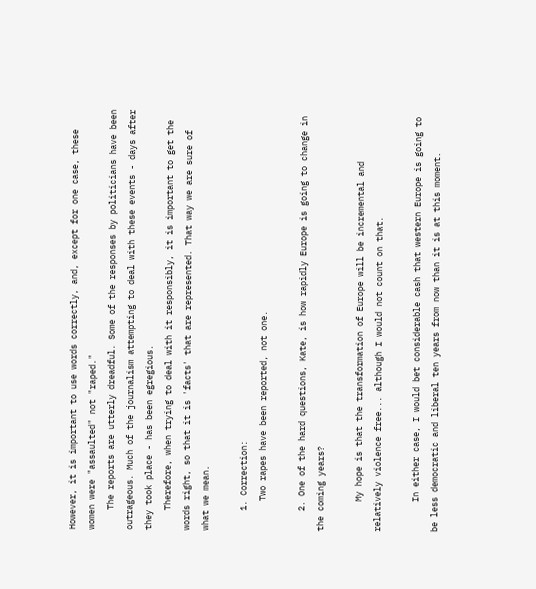However, it is important to use words correctly, and, except for one case, these women were "assaulted" not "raped."
    The reports are utterly dreadful. Some of the responses by politicians have been outrageous. Much of the journalism attempting to deal with these events - days after they took place - has been egregious.
    Therefore, when trying to deal with it responsibly, it is important to get the words right, so that it is 'facts' that are represented. That way we are sure of what we mean.

    1. Correction:
      Two rapes have been reported, not one.

    2. One of the hard questions, Kate, is how rapidly Europe is going to change in the coming years?

      My hope is that the transformation of Europe will be incremental and relatively violence free... although I would not count on that.

      In either case, I would bet considerable cash that western Europe is going to be less democratic and liberal ten years from now than it is at this moment.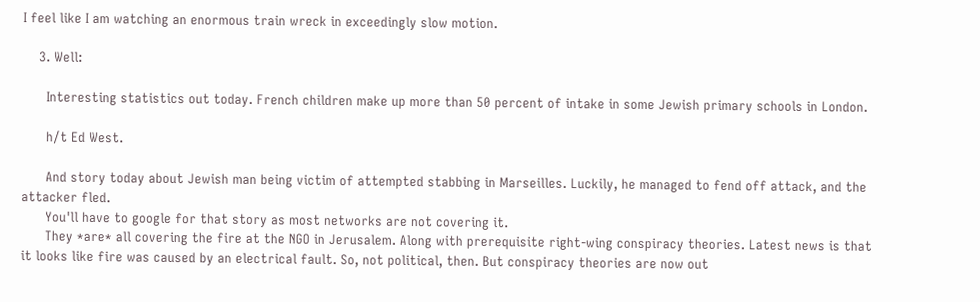I feel like I am watching an enormous train wreck in exceedingly slow motion.

    3. Well:

      Interesting statistics out today. French children make up more than 50 percent of intake in some Jewish primary schools in London.

      h/t Ed West.

      And story today about Jewish man being victim of attempted stabbing in Marseilles. Luckily, he managed to fend off attack, and the attacker fled.
      You'll have to google for that story as most networks are not covering it.
      They *are* all covering the fire at the NGO in Jerusalem. Along with prerequisite right-wing conspiracy theories. Latest news is that it looks like fire was caused by an electrical fault. So, not political, then. But conspiracy theories are now out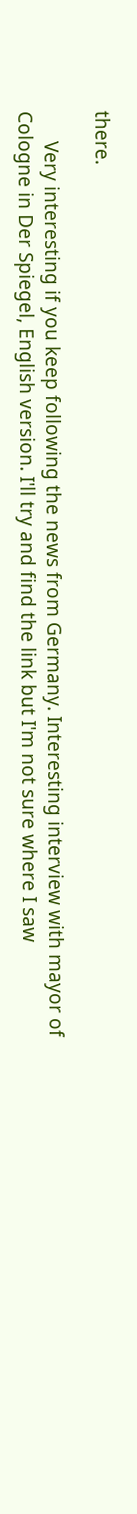there.

      Very interesting if you keep following the news from Germany. Interesting interview with mayor of Cologne in Der Spiegel, English version. I'll try and find the link but I'm not sure where I saw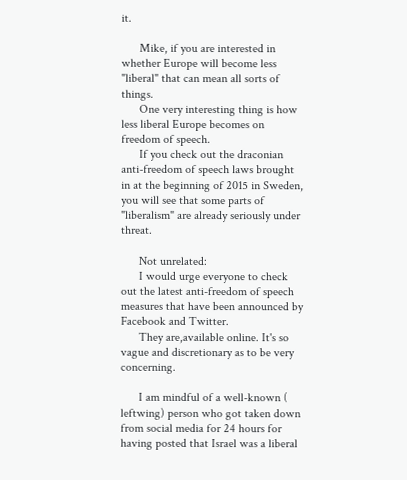it.

      Mike, if you are interested in whether Europe will become less "liberal" that can mean all sorts of things.
      One very interesting thing is how less liberal Europe becomes on freedom of speech.
      If you check out the draconian anti-freedom of speech laws brought in at the beginning of 2015 in Sweden, you will see that some parts of "liberalism" are already seriously under threat.

      Not unrelated:
      I would urge everyone to check out the latest anti-freedom of speech measures that have been announced by Facebook and Twitter.
      They are,available online. It's so vague and discretionary as to be very concerning.

      I am mindful of a well-known ( leftwing) person who got taken down from social media for 24 hours for having posted that Israel was a liberal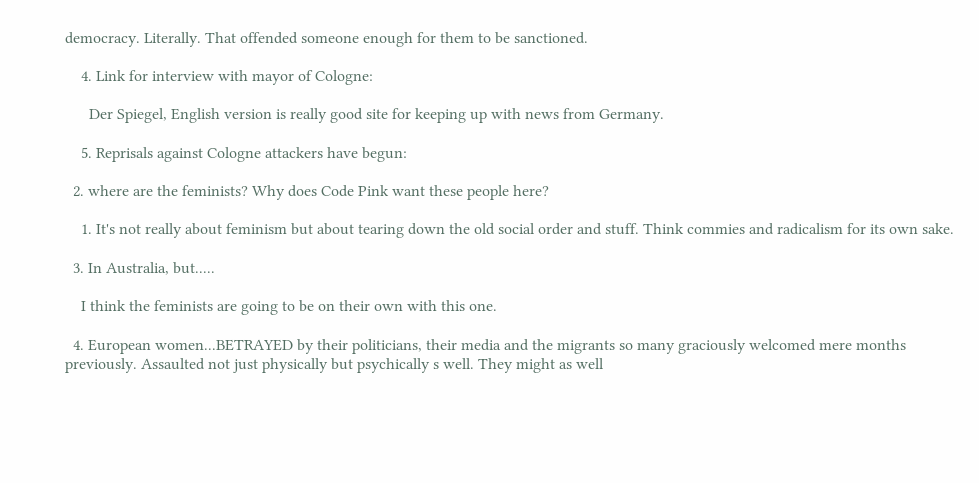democracy. Literally. That offended someone enough for them to be sanctioned.

    4. Link for interview with mayor of Cologne:

      Der Spiegel, English version is really good site for keeping up with news from Germany.

    5. Reprisals against Cologne attackers have begun:

  2. where are the feminists? Why does Code Pink want these people here?

    1. It's not really about feminism but about tearing down the old social order and stuff. Think commies and radicalism for its own sake.

  3. In Australia, but.....

    I think the feminists are going to be on their own with this one.

  4. European women...BETRAYED by their politicians, their media and the migrants so many graciously welcomed mere months previously. Assaulted not just physically but psychically s well. They might as well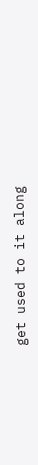get used to it along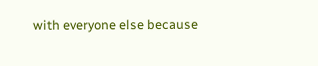with everyone else because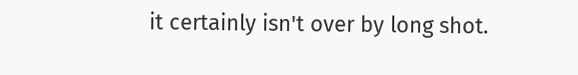it certainly isn't over by long shot.